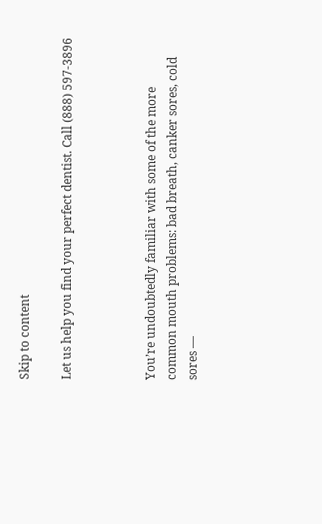Skip to content

Let us help you find your perfect dentist. Call (888) 597-3896



You’re undoubtedly familiar with some of the more common mouth problems: bad breath, canker sores, cold sores —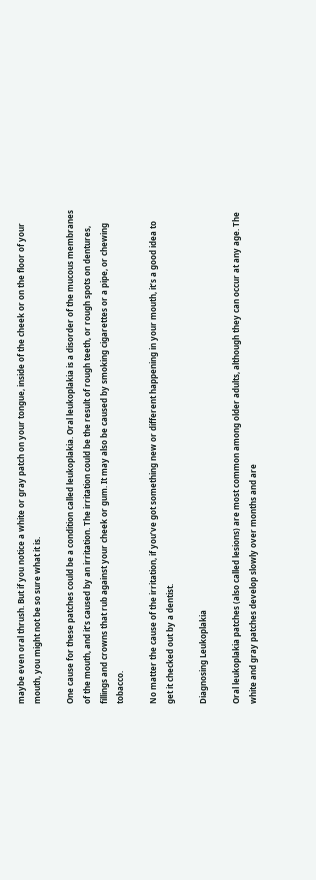maybe even oral thrush. But if you notice a white or gray patch on your tongue, inside of the cheek or on the floor of your mouth, you might not be so sure what it is.

One cause for these patches could be a condition called leukoplakia. Oral leukoplakia is a disorder of the mucous membranes of the mouth, and it’s caused by an irritation. The irritation could be the result of rough teeth, or rough spots on dentures, fillings and crowns that rub against your cheek or gum. It may also be caused by smoking cigarettes or a pipe, or chewing tobacco.

No matter the cause of the irritation, if you’ve got something new or different happening in your mouth, it’s a good idea to get it checked out by a dentist.

Diagnosing Leukoplakia

Oral leukoplakia patches (also called lesions) are most common among older adults, although they can occur at any age. The white and gray patches develop slowly over months and are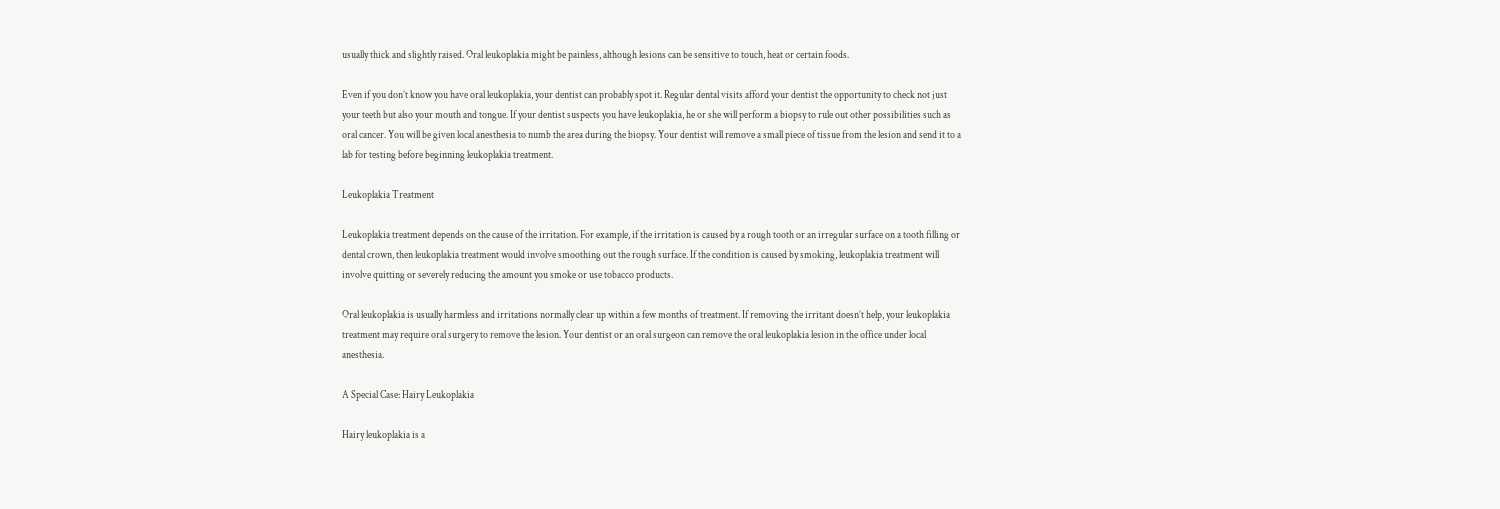usually thick and slightly raised. Oral leukoplakia might be painless, although lesions can be sensitive to touch, heat or certain foods.

Even if you don’t know you have oral leukoplakia, your dentist can probably spot it. Regular dental visits afford your dentist the opportunity to check not just your teeth but also your mouth and tongue. If your dentist suspects you have leukoplakia, he or she will perform a biopsy to rule out other possibilities such as oral cancer. You will be given local anesthesia to numb the area during the biopsy. Your dentist will remove a small piece of tissue from the lesion and send it to a lab for testing before beginning leukoplakia treatment.

Leukoplakia Treatment

Leukoplakia treatment depends on the cause of the irritation. For example, if the irritation is caused by a rough tooth or an irregular surface on a tooth filling or dental crown, then leukoplakia treatment would involve smoothing out the rough surface. If the condition is caused by smoking, leukoplakia treatment will involve quitting or severely reducing the amount you smoke or use tobacco products.

Oral leukoplakia is usually harmless and irritations normally clear up within a few months of treatment. If removing the irritant doesn’t help, your leukoplakia treatment may require oral surgery to remove the lesion. Your dentist or an oral surgeon can remove the oral leukoplakia lesion in the office under local anesthesia.

A Special Case: Hairy Leukoplakia

Hairy leukoplakia is a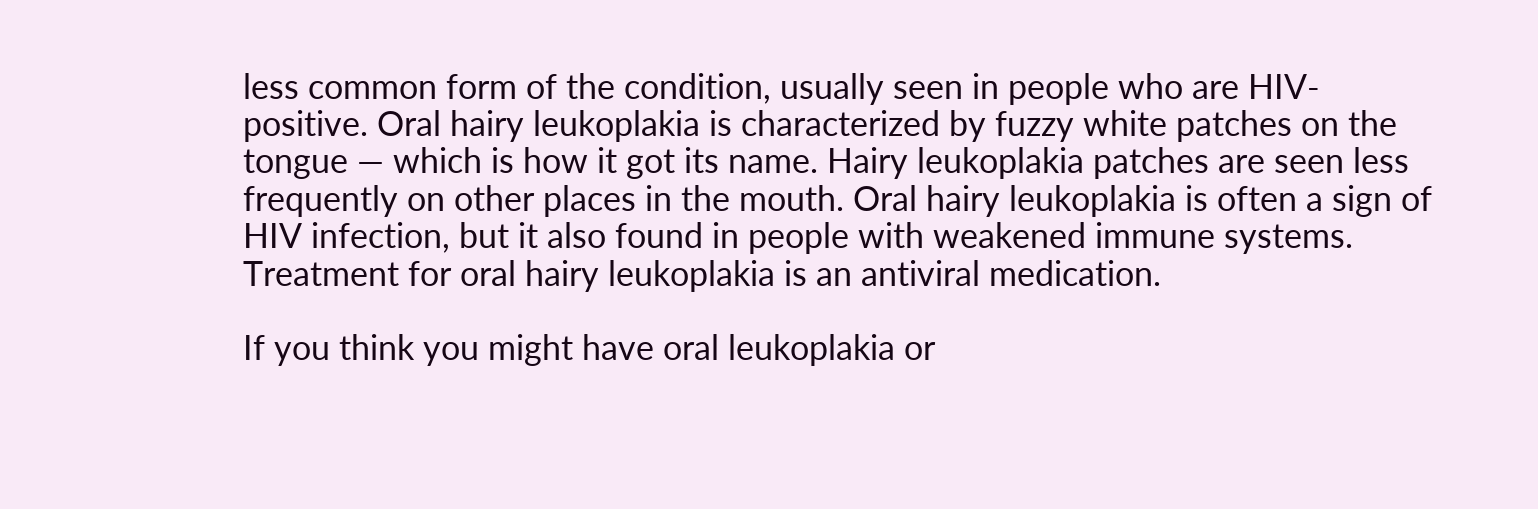less common form of the condition, usually seen in people who are HIV-positive. Oral hairy leukoplakia is characterized by fuzzy white patches on the tongue — which is how it got its name. Hairy leukoplakia patches are seen less frequently on other places in the mouth. Oral hairy leukoplakia is often a sign of HIV infection, but it also found in people with weakened immune systems. Treatment for oral hairy leukoplakia is an antiviral medication.

If you think you might have oral leukoplakia or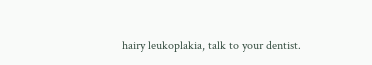hairy leukoplakia, talk to your dentist.